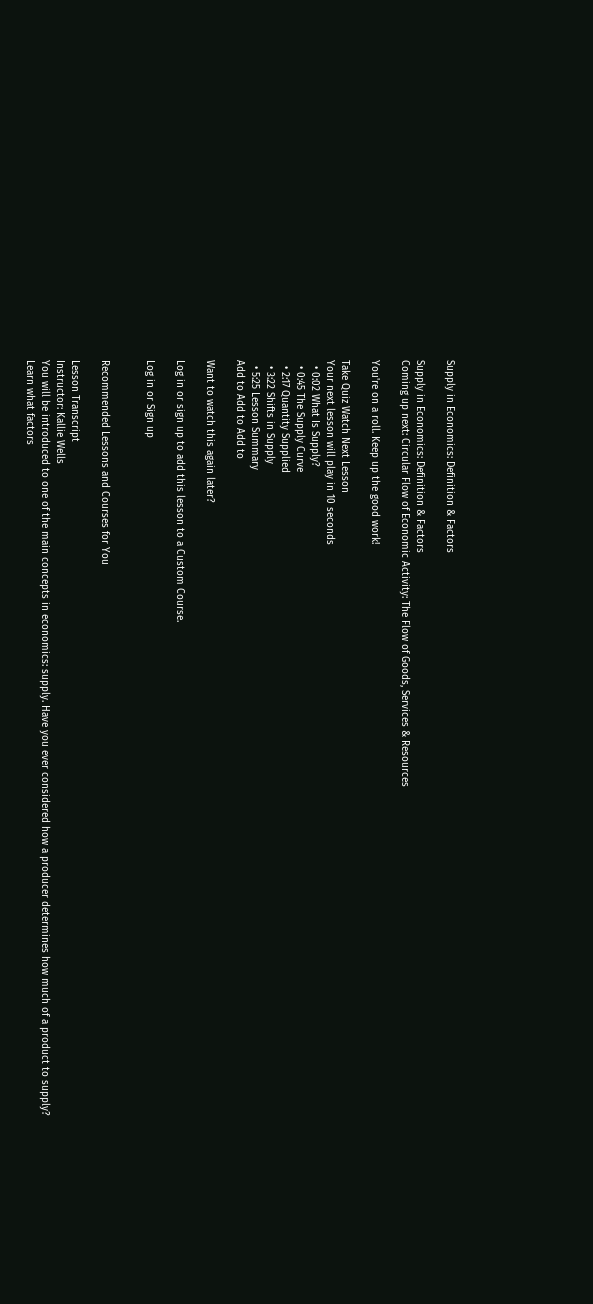Supply in Economics: Definition & Factors

Supply in Economics: Definition & Factors
Coming up next: Circular Flow of Economic Activity: The Flow of Goods, Services & Resources

You're on a roll. Keep up the good work!

Take Quiz Watch Next Lesson
Your next lesson will play in 10 seconds
  • 0:02 What Is Supply?
  • 0:45 The Supply Curve
  • 2:17 Quantity Supplied
  • 3:22 Shifts in Supply
  • 5:25 Lesson Summary
Add to Add to Add to

Want to watch this again later?

Log in or sign up to add this lesson to a Custom Course.

Log in or Sign up


Recommended Lessons and Courses for You

Lesson Transcript
Instructor: Kallie Wells
You will be introduced to one of the main concepts in economics: supply. Have you ever considered how a producer determines how much of a product to supply? Learn what factors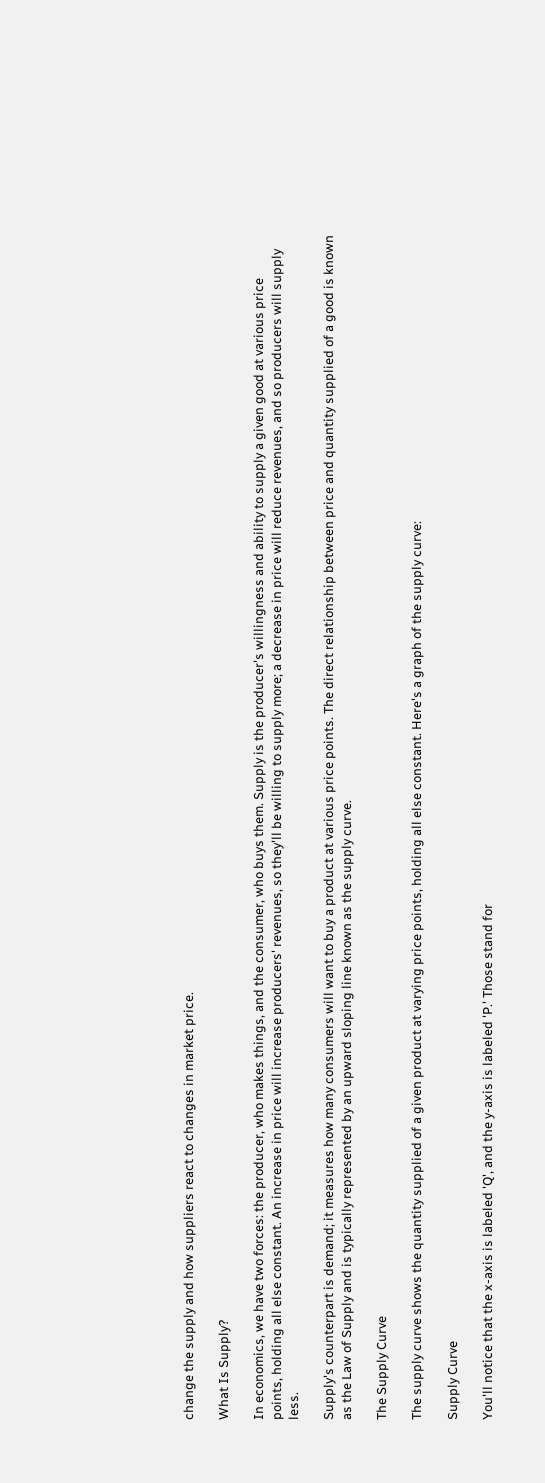change the supply and how suppliers react to changes in market price.

What Is Supply?

In economics, we have two forces: the producer, who makes things, and the consumer, who buys them. Supply is the producer's willingness and ability to supply a given good at various price points, holding all else constant. An increase in price will increase producers' revenues, so they'll be willing to supply more; a decrease in price will reduce revenues, and so producers will supply less.

Supply's counterpart is demand; it measures how many consumers will want to buy a product at various price points. The direct relationship between price and quantity supplied of a good is known as the Law of Supply and is typically represented by an upward sloping line known as the supply curve.

The Supply Curve

The supply curve shows the quantity supplied of a given product at varying price points, holding all else constant. Here's a graph of the supply curve:

Supply Curve

You'll notice that the x-axis is labeled 'Q', and the y-axis is labeled 'P.' Those stand for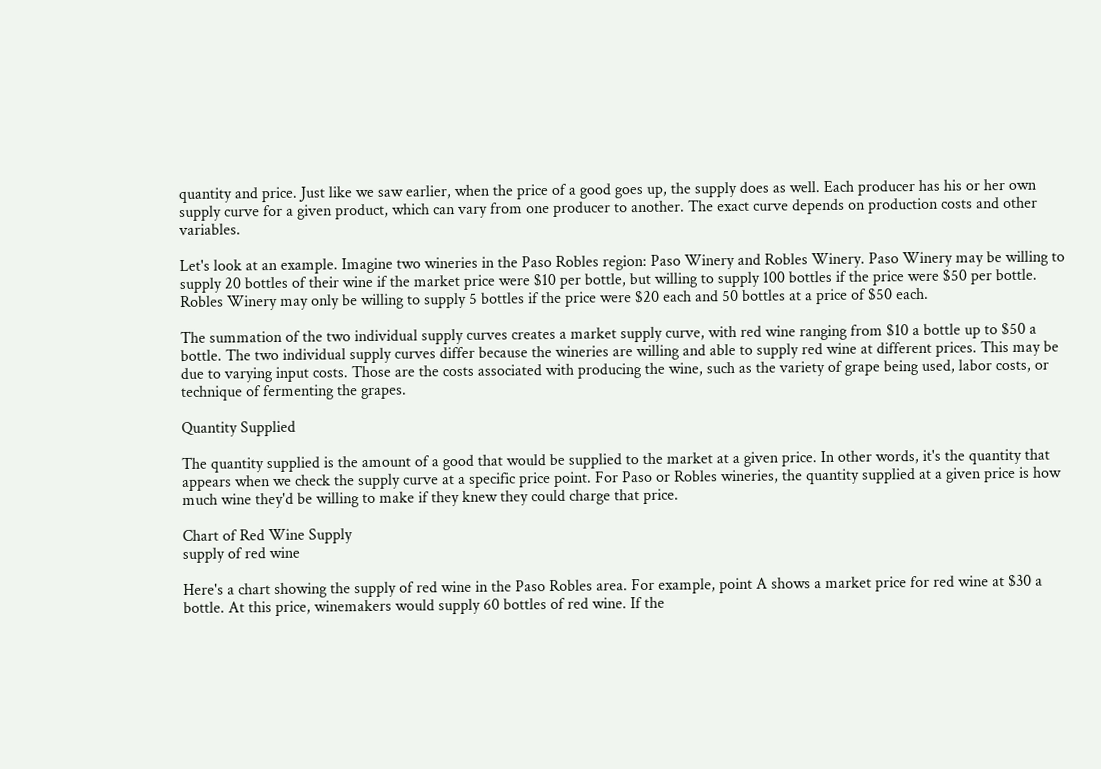quantity and price. Just like we saw earlier, when the price of a good goes up, the supply does as well. Each producer has his or her own supply curve for a given product, which can vary from one producer to another. The exact curve depends on production costs and other variables.

Let's look at an example. Imagine two wineries in the Paso Robles region: Paso Winery and Robles Winery. Paso Winery may be willing to supply 20 bottles of their wine if the market price were $10 per bottle, but willing to supply 100 bottles if the price were $50 per bottle. Robles Winery may only be willing to supply 5 bottles if the price were $20 each and 50 bottles at a price of $50 each.

The summation of the two individual supply curves creates a market supply curve, with red wine ranging from $10 a bottle up to $50 a bottle. The two individual supply curves differ because the wineries are willing and able to supply red wine at different prices. This may be due to varying input costs. Those are the costs associated with producing the wine, such as the variety of grape being used, labor costs, or technique of fermenting the grapes.

Quantity Supplied

The quantity supplied is the amount of a good that would be supplied to the market at a given price. In other words, it's the quantity that appears when we check the supply curve at a specific price point. For Paso or Robles wineries, the quantity supplied at a given price is how much wine they'd be willing to make if they knew they could charge that price.

Chart of Red Wine Supply
supply of red wine

Here's a chart showing the supply of red wine in the Paso Robles area. For example, point A shows a market price for red wine at $30 a bottle. At this price, winemakers would supply 60 bottles of red wine. If the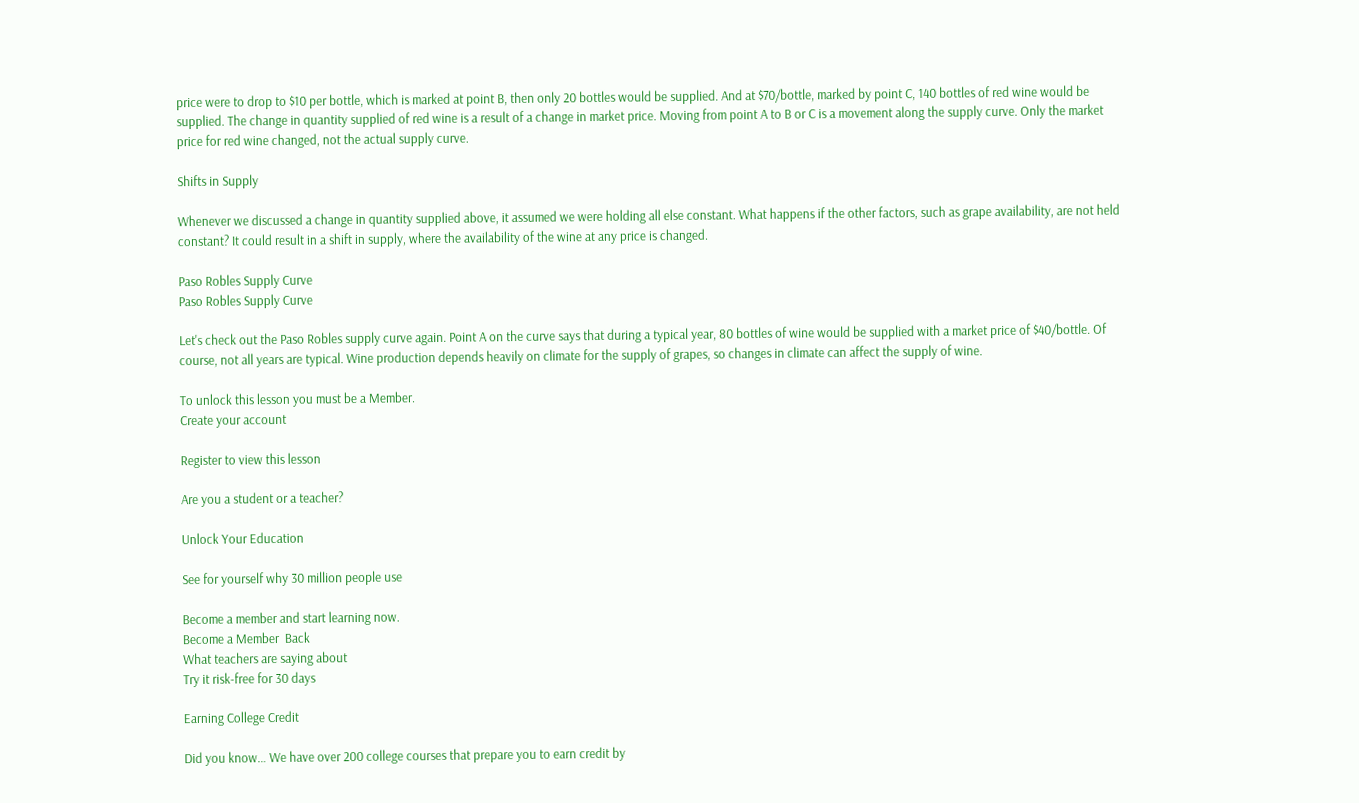price were to drop to $10 per bottle, which is marked at point B, then only 20 bottles would be supplied. And at $70/bottle, marked by point C, 140 bottles of red wine would be supplied. The change in quantity supplied of red wine is a result of a change in market price. Moving from point A to B or C is a movement along the supply curve. Only the market price for red wine changed, not the actual supply curve.

Shifts in Supply

Whenever we discussed a change in quantity supplied above, it assumed we were holding all else constant. What happens if the other factors, such as grape availability, are not held constant? It could result in a shift in supply, where the availability of the wine at any price is changed.

Paso Robles Supply Curve
Paso Robles Supply Curve

Let's check out the Paso Robles supply curve again. Point A on the curve says that during a typical year, 80 bottles of wine would be supplied with a market price of $40/bottle. Of course, not all years are typical. Wine production depends heavily on climate for the supply of grapes, so changes in climate can affect the supply of wine.

To unlock this lesson you must be a Member.
Create your account

Register to view this lesson

Are you a student or a teacher?

Unlock Your Education

See for yourself why 30 million people use

Become a member and start learning now.
Become a Member  Back
What teachers are saying about
Try it risk-free for 30 days

Earning College Credit

Did you know… We have over 200 college courses that prepare you to earn credit by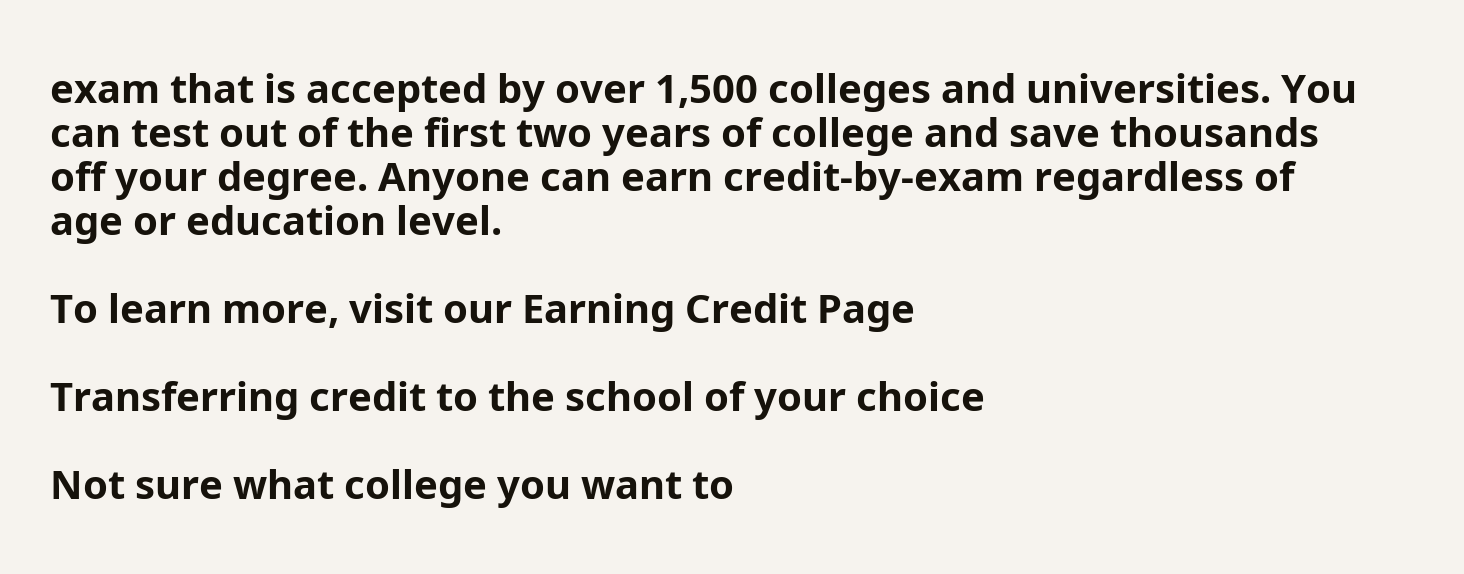exam that is accepted by over 1,500 colleges and universities. You can test out of the first two years of college and save thousands off your degree. Anyone can earn credit-by-exam regardless of age or education level.

To learn more, visit our Earning Credit Page

Transferring credit to the school of your choice

Not sure what college you want to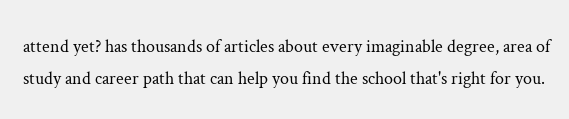attend yet? has thousands of articles about every imaginable degree, area of study and career path that can help you find the school that's right for you.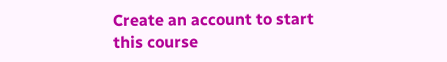Create an account to start this course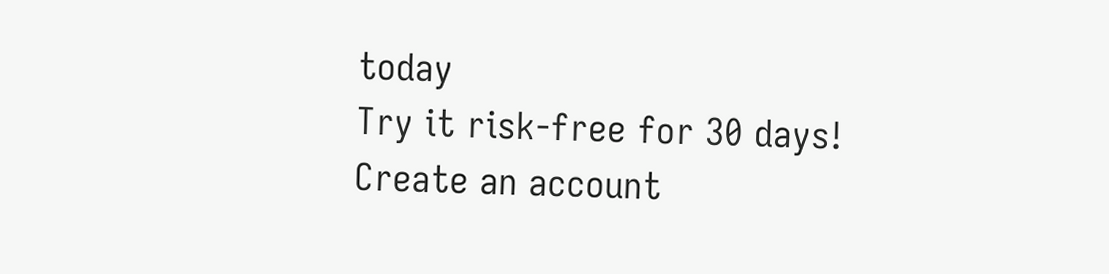today
Try it risk-free for 30 days!
Create an account